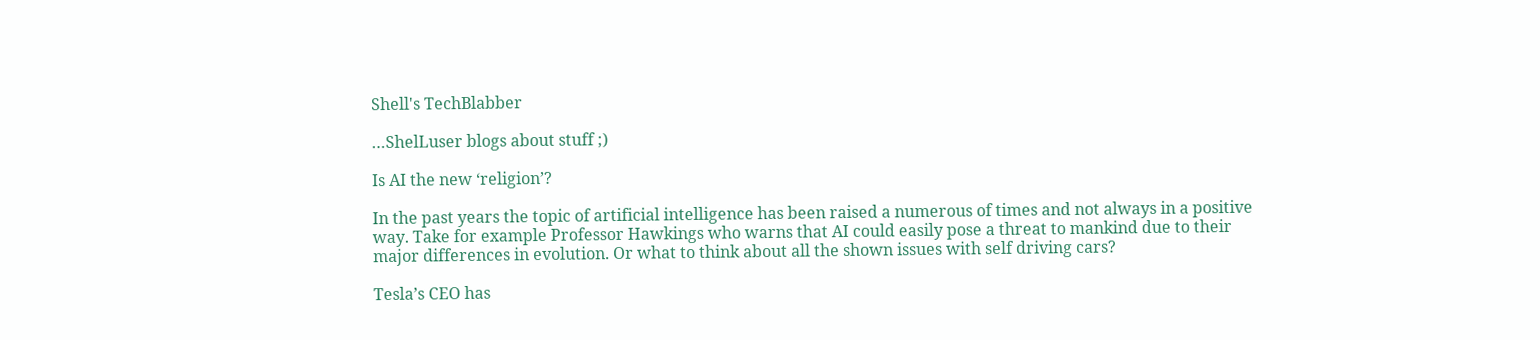Shell's TechBlabber

…ShelLuser blogs about stuff ;)

Is AI the new ‘religion’?

In the past years the topic of artificial intelligence has been raised a numerous of times and not always in a positive way. Take for example Professor Hawkings who warns that AI could easily pose a threat to mankind due to their major differences in evolution. Or what to think about all the shown issues with self driving cars?

Tesla’s CEO has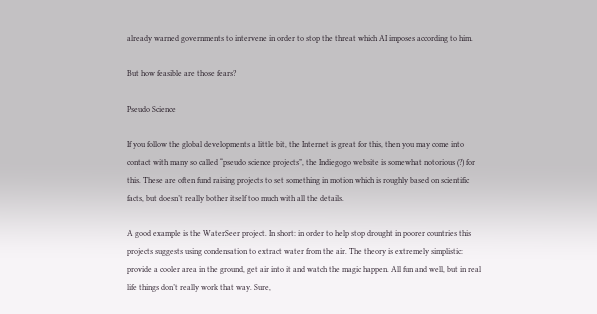already warned governments to intervene in order to stop the threat which AI imposes according to him.

But how feasible are those fears?

Pseudo Science

If you follow the global developments a little bit, the Internet is great for this, then you may come into contact with many so called “pseudo science projects”, the Indiegogo website is somewhat notorious (?) for this. These are often fund raising projects to set something in motion which is roughly based on scientific facts, but doesn’t really bother itself too much with all the details.

A good example is the WaterSeer project. In short: in order to help stop drought in poorer countries this projects suggests using condensation to extract water from the air. The theory is extremely simplistic: provide a cooler area in the ground, get air into it and watch the magic happen. All fun and well, but in real life things don’t really work that way. Sure,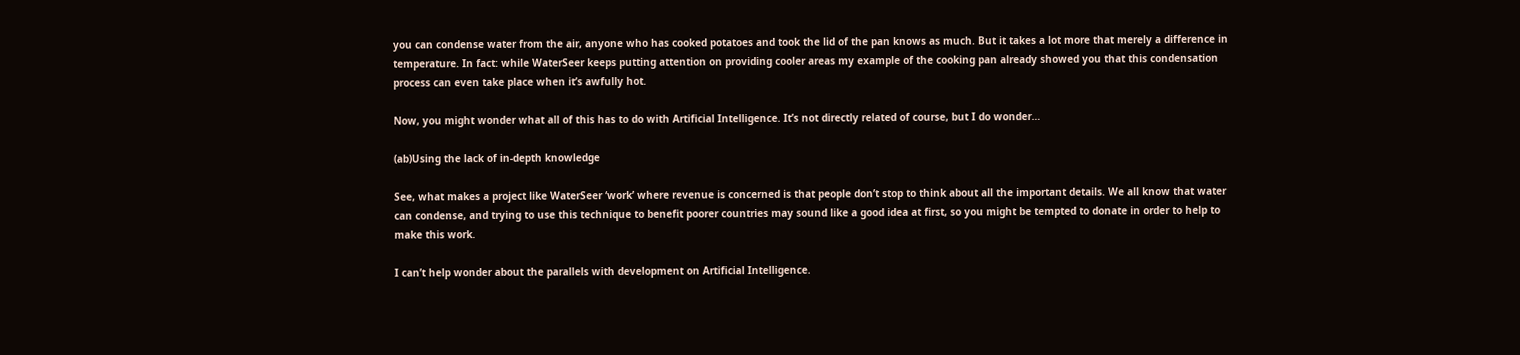you can condense water from the air, anyone who has cooked potatoes and took the lid of the pan knows as much. But it takes a lot more that merely a difference in temperature. In fact: while WaterSeer keeps putting attention on providing cooler areas my example of the cooking pan already showed you that this condensation process can even take place when it’s awfully hot.

Now, you might wonder what all of this has to do with Artificial Intelligence. It’s not directly related of course, but I do wonder…

(ab)Using the lack of in-depth knowledge

See, what makes a project like WaterSeer ‘work’ where revenue is concerned is that people don’t stop to think about all the important details. We all know that water can condense, and trying to use this technique to benefit poorer countries may sound like a good idea at first, so you might be tempted to donate in order to help to make this work.

I can’t help wonder about the parallels with development on Artificial Intelligence.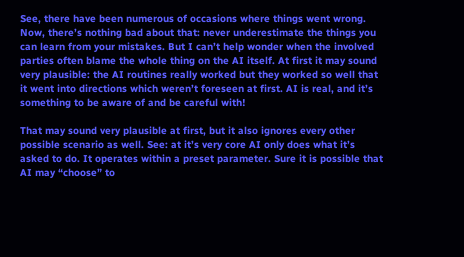See, there have been numerous of occasions where things went wrong. Now, there’s nothing bad about that: never underestimate the things you can learn from your mistakes. But I can’t help wonder when the involved parties often blame the whole thing on the AI itself. At first it may sound very plausible: the AI routines really worked but they worked so well that it went into directions which weren’t foreseen at first. AI is real, and it’s something to be aware of and be careful with!

That may sound very plausible at first, but it also ignores every other possible scenario as well. See: at it’s very core AI only does what it’s asked to do. It operates within a preset parameter. Sure it is possible that AI may “choose” to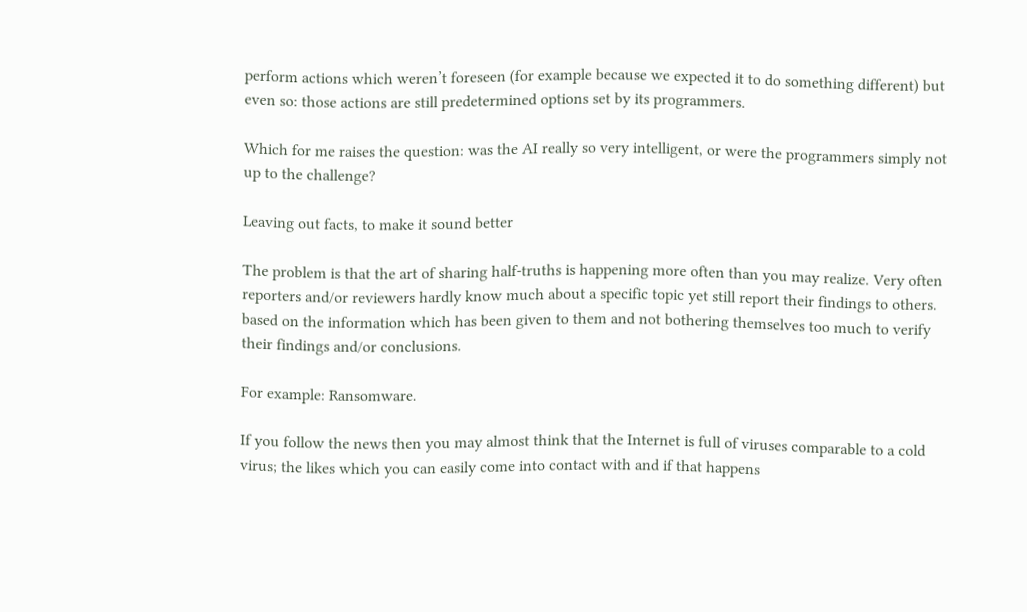perform actions which weren’t foreseen (for example because we expected it to do something different) but even so: those actions are still predetermined options set by its programmers.

Which for me raises the question: was the AI really so very intelligent, or were the programmers simply not up to the challenge?

Leaving out facts, to make it sound better

The problem is that the art of sharing half-truths is happening more often than you may realize. Very often reporters and/or reviewers hardly know much about a specific topic yet still report their findings to others. based on the information which has been given to them and not bothering themselves too much to verify their findings and/or conclusions.

For example: Ransomware.

If you follow the news then you may almost think that the Internet is full of viruses comparable to a cold virus; the likes which you can easily come into contact with and if that happens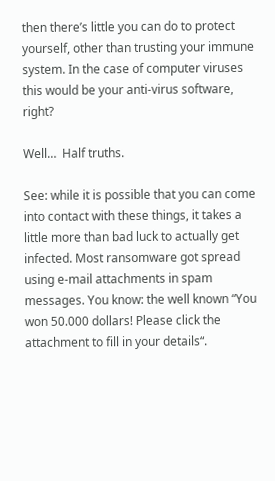then there’s little you can do to protect yourself, other than trusting your immune system. In the case of computer viruses this would be your anti-virus software, right?

Well…  Half truths.

See: while it is possible that you can come into contact with these things, it takes a little more than bad luck to actually get infected. Most ransomware got spread using e-mail attachments in spam messages. You know: the well known “You won 50.000 dollars! Please click the attachment to fill in your details“.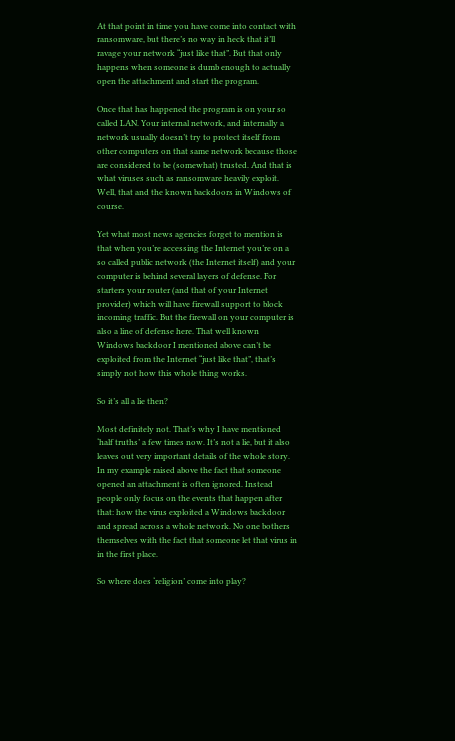At that point in time you have come into contact with ransomware, but there’s no way in heck that it’ll ravage your network “just like that”. But that only happens when someone is dumb enough to actually open the attachment and start the program.

Once that has happened the program is on your so called LAN. Your internal network, and internally a network usually doesn’t try to protect itself from other computers on that same network because those are considered to be (somewhat) trusted. And that is what viruses such as ransomware heavily exploit. Well, that and the known backdoors in Windows of course.

Yet what most news agencies forget to mention is that when you’re accessing the Internet you’re on a so called public network (the Internet itself) and your computer is behind several layers of defense. For starters your router (and that of your Internet provider) which will have firewall support to block incoming traffic. But the firewall on your computer is also a line of defense here. That well known Windows backdoor I mentioned above can’t be exploited from the Internet “just like that”, that’s simply not how this whole thing works.

So it’s all a lie then?

Most definitely not. That’s why I have mentioned ‘half truths’ a few times now. It’s not a lie, but it also leaves out very important details of the whole story. In my example raised above the fact that someone opened an attachment is often ignored. Instead people only focus on the events that happen after that: how the virus exploited a Windows backdoor and spread across a whole network. No one bothers themselves with the fact that someone let that virus in in the first place.

So where does ‘religion’ come into play?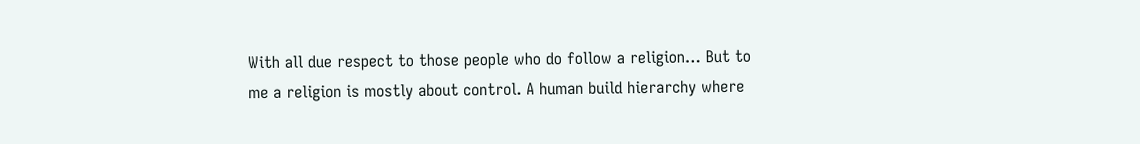With all due respect to those people who do follow a religion… But to me a religion is mostly about control. A human build hierarchy where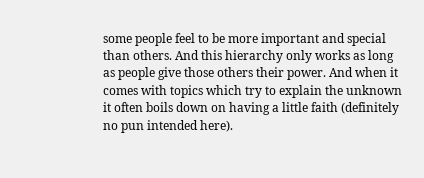some people feel to be more important and special than others. And this hierarchy only works as long as people give those others their power. And when it comes with topics which try to explain the unknown it often boils down on having a little faith (definitely no pun intended here).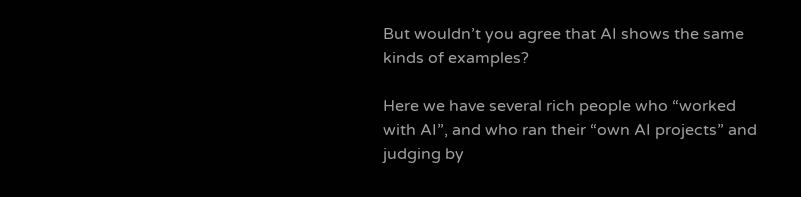But wouldn’t you agree that AI shows the same kinds of examples?

Here we have several rich people who “worked with AI”, and who ran their “own AI projects” and judging by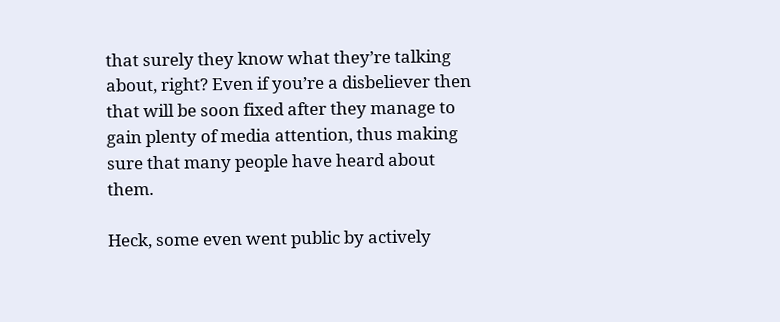that surely they know what they’re talking about, right? Even if you’re a disbeliever then that will be soon fixed after they manage to gain plenty of media attention, thus making sure that many people have heard about them.

Heck, some even went public by actively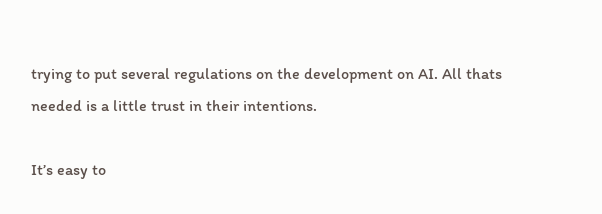trying to put several regulations on the development on AI. All thats needed is a little trust in their intentions.

It’s easy to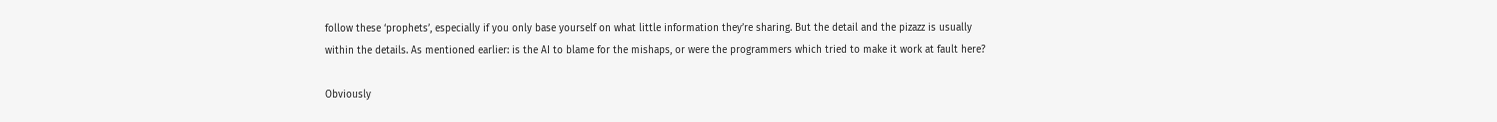follow these ‘prophets’, especially if you only base yourself on what little information they’re sharing. But the detail and the pizazz is usually within the details. As mentioned earlier: is the AI to blame for the mishaps, or were the programmers which tried to make it work at fault here?

Obviously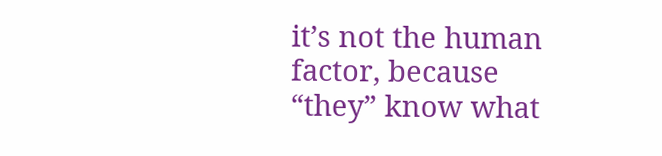it’s not the human factor, because “they” know what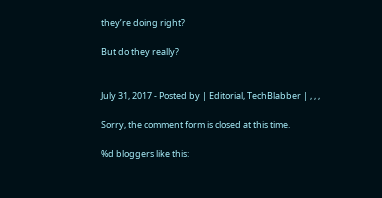they’re doing right?

But do they really?


July 31, 2017 - Posted by | Editorial, TechBlabber | , , ,

Sorry, the comment form is closed at this time.

%d bloggers like this: